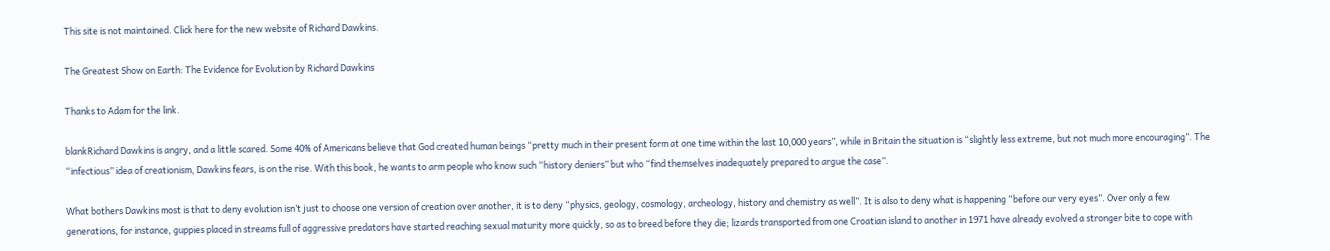This site is not maintained. Click here for the new website of Richard Dawkins.

The Greatest Show on Earth: The Evidence for Evolution by Richard Dawkins

Thanks to Adam for the link.

blankRichard Dawkins is angry, and a little scared. Some 40% of Americans believe that God created human beings “pretty much in their present form at one time within the last 10,000 years”, while in Britain the situation is “slightly less extreme, but not much more encouraging”. The “infectious” idea of creationism, Dawkins fears, is on the rise. With this book, he wants to arm people who know such “history deniers” but who “find themselves inadequately prepared to argue the case”.

What bothers Dawkins most is that to deny evolution isn’t just to choose one version of creation over another, it is to deny “physics, geology, cosmology, archeology, history and chemistry as well”. It is also to deny what is happening “before our very eyes”. Over only a few generations, for instance, guppies placed in streams full of aggressive predators have started reaching sexual maturity more quickly, so as to breed before they die; lizards transported from one Croatian island to another in 1971 have already evolved a stronger bite to cope with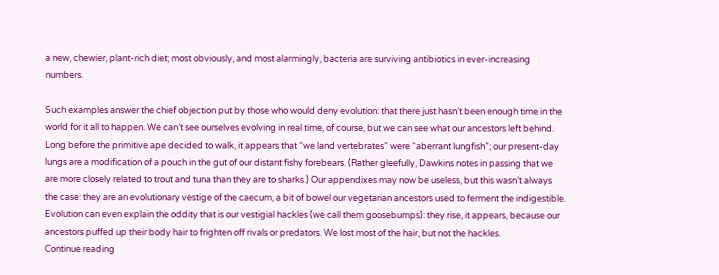a new, chewier, plant-rich diet; most obviously, and most alarmingly, bacteria are surviving antibiotics in ever-increasing numbers.

Such examples answer the chief objection put by those who would deny evolution: that there just hasn’t been enough time in the world for it all to happen. We can’t see ourselves evolving in real time, of course, but we can see what our ancestors left behind. Long before the primitive ape decided to walk, it appears that “we land vertebrates” were “aberrant lungfish”; our present-day lungs are a modification of a pouch in the gut of our distant fishy forebears. (Rather gleefully, Dawkins notes in passing that we are more closely related to trout and tuna than they are to sharks.) Our appendixes may now be useless, but this wasn’t always the case: they are an evolutionary vestige of the caecum, a bit of bowel our vegetarian ancestors used to ferment the indigestible. Evolution can even explain the oddity that is our vestigial hackles (we call them goosebumps): they rise, it appears, because our ancestors puffed up their body hair to frighten off rivals or predators. We lost most of the hair, but not the hackles.
Continue reading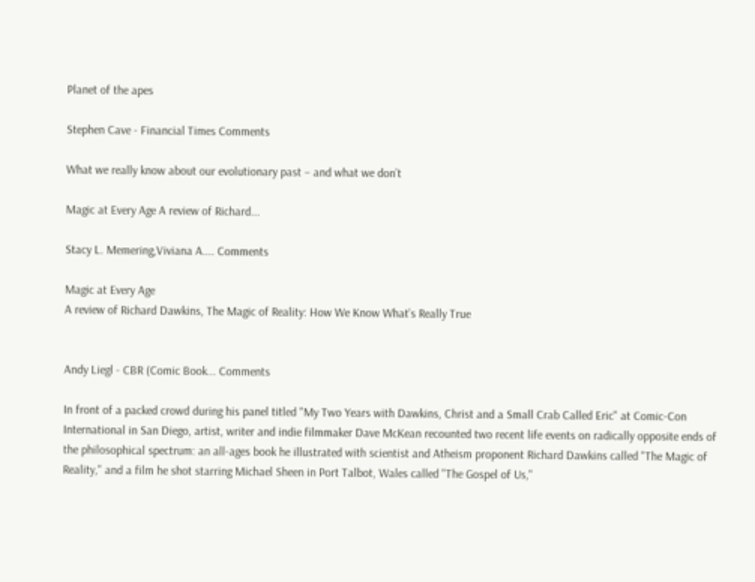Planet of the apes

Stephen Cave - Financial Times Comments

What we really know about our evolutionary past – and what we don’t

Magic at Every Age A review of Richard...

Stacy L. Memering,Viviana A.... Comments

Magic at Every Age
A review of Richard Dawkins, The Magic of Reality: How We Know What’s Really True


Andy Liegl - CBR (Comic Book... Comments

In front of a packed crowd during his panel titled "My Two Years with Dawkins, Christ and a Small Crab Called Eric" at Comic-Con International in San Diego, artist, writer and indie filmmaker Dave McKean recounted two recent life events on radically opposite ends of the philosophical spectrum: an all-ages book he illustrated with scientist and Atheism proponent Richard Dawkins called "The Magic of Reality," and a film he shot starring Michael Sheen in Port Talbot, Wales called "The Gospel of Us,"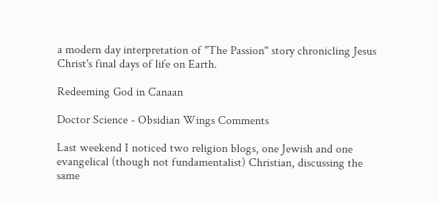a modern day interpretation of "The Passion" story chronicling Jesus Christ's final days of life on Earth.

Redeeming God in Canaan

Doctor Science - Obsidian Wings Comments

Last weekend I noticed two religion blogs, one Jewish and one evangelical (though not fundamentalist) Christian, discussing the same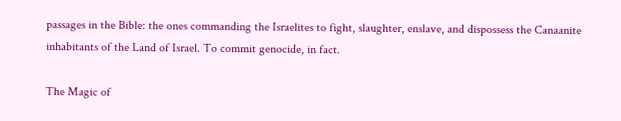passages in the Bible: the ones commanding the Israelites to fight, slaughter, enslave, and dispossess the Canaanite inhabitants of the Land of Israel. To commit genocide, in fact.

The Magic of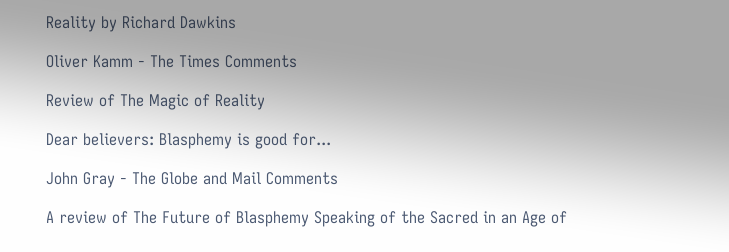Reality by Richard Dawkins

Oliver Kamm - The Times Comments

Review of The Magic of Reality

Dear believers: Blasphemy is good for...

John Gray - The Globe and Mail Comments

A review of The Future of Blasphemy Speaking of the Sacred in an Age of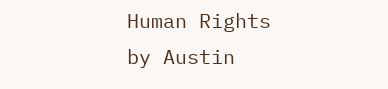Human Rights
by Austin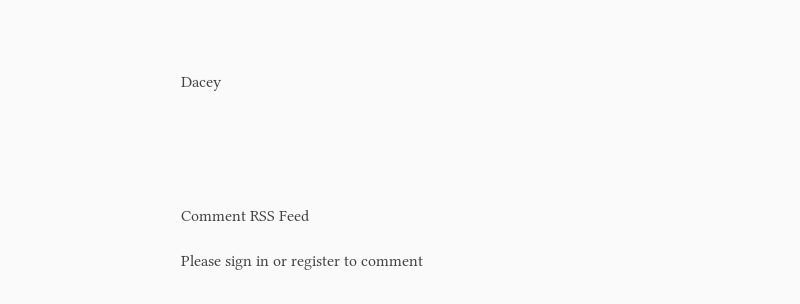Dacey





Comment RSS Feed

Please sign in or register to comment